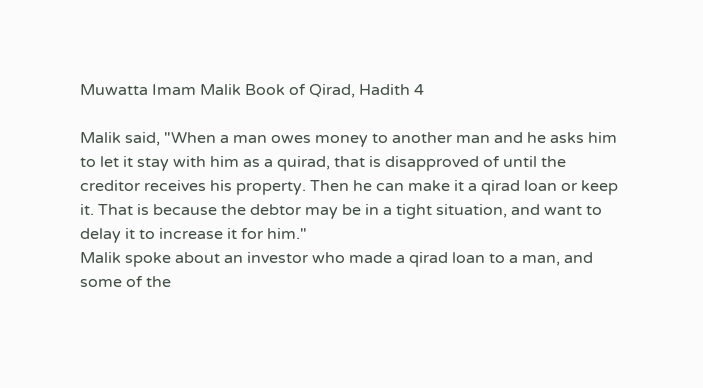Muwatta Imam Malik Book of Qirad, Hadith 4

Malik said, "When a man owes money to another man and he asks him to let it stay with him as a quirad, that is disapproved of until the creditor receives his property. Then he can make it a qirad loan or keep it. That is because the debtor may be in a tight situation, and want to delay it to increase it for him."
Malik spoke about an investor who made a qirad loan to a man, and some of the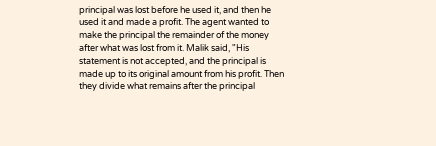principal was lost before he used it, and then he used it and made a profit. The agent wanted to make the principal the remainder of the money after what was lost from it. Malik said, "His statement is not accepted, and the principal is made up to its original amount from his profit. Then they divide what remains after the principal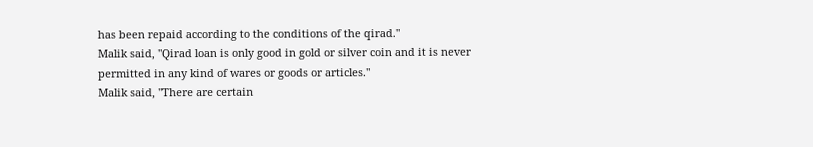has been repaid according to the conditions of the qirad."
Malik said, "Qirad loan is only good in gold or silver coin and it is never permitted in any kind of wares or goods or articles."
Malik said, "There are certain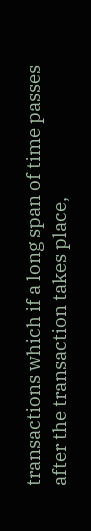transactions which if a long span of time passes after the transaction takes place,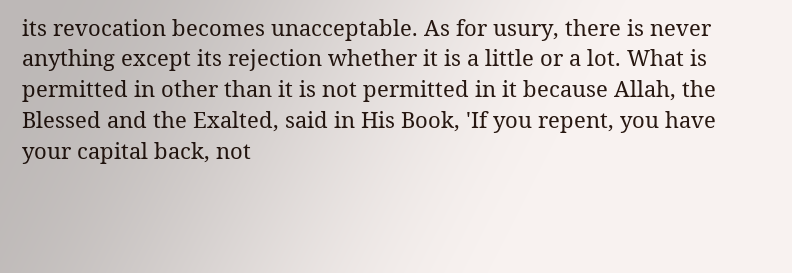its revocation becomes unacceptable. As for usury, there is never anything except its rejection whether it is a little or a lot. What is permitted in other than it is not permitted in it because Allah, the Blessed and the Exalted, said in His Book, 'If you repent, you have your capital back, not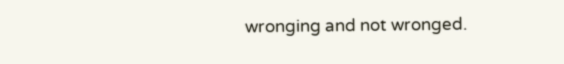wronging and not wronged.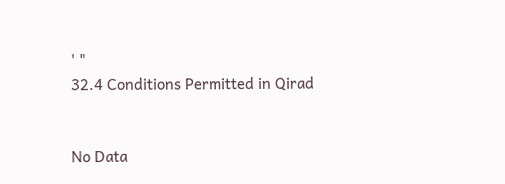' "
32.4 Conditions Permitted in Qirad


No Data